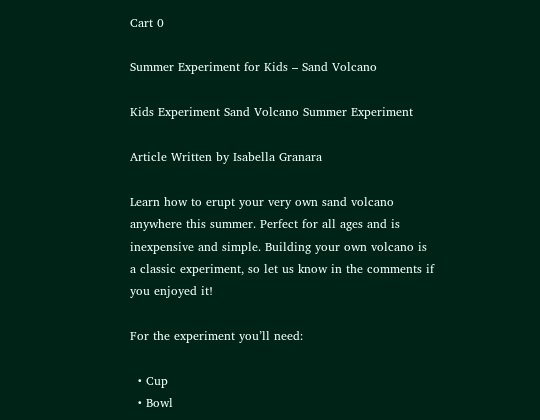Cart 0

Summer Experiment for Kids – Sand Volcano

Kids Experiment Sand Volcano Summer Experiment

Article Written by Isabella Granara

Learn how to erupt your very own sand volcano anywhere this summer. Perfect for all ages and is inexpensive and simple. Building your own volcano is a classic experiment, so let us know in the comments if you enjoyed it!

For the experiment you’ll need:

  • Cup
  • Bowl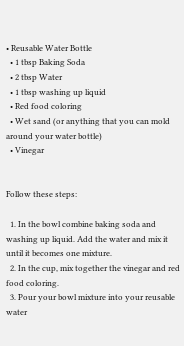• Reusable Water Bottle
  • 1 tbsp Baking Soda
  • 2 tbsp Water
  • 1 tbsp washing up liquid
  • Red food coloring
  • Wet sand (or anything that you can mold around your water bottle)
  • Vinegar


Follow these steps:

  1. In the bowl combine baking soda and washing up liquid. Add the water and mix it until it becomes one mixture.
  2. In the cup, mix together the vinegar and red food coloring.
  3. Pour your bowl mixture into your reusable water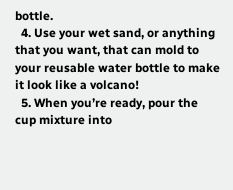bottle.
  4. Use your wet sand, or anything that you want, that can mold to your reusable water bottle to make it look like a volcano!
  5. When you’re ready, pour the cup mixture into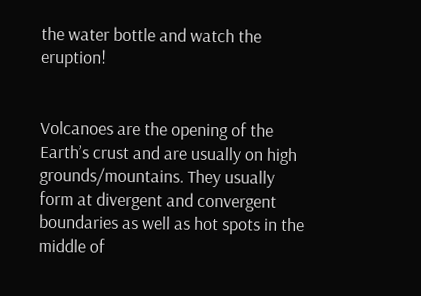the water bottle and watch the eruption!


Volcanoes are the opening of the Earth’s crust and are usually on high grounds/mountains. They usually form at divergent and convergent boundaries as well as hot spots in the middle of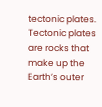tectonic plates. Tectonic plates are rocks that make up the Earth’s outer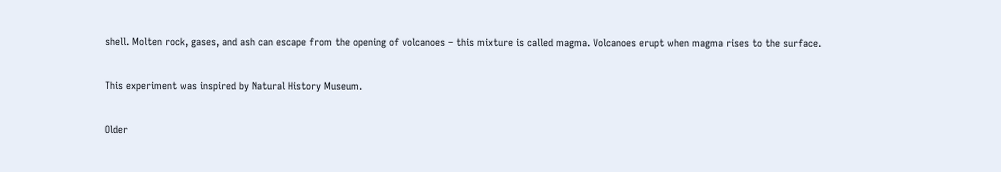shell. Molten rock, gases, and ash can escape from the opening of volcanoes – this mixture is called magma. Volcanoes erupt when magma rises to the surface.

This experiment was inspired by Natural History Museum.

Older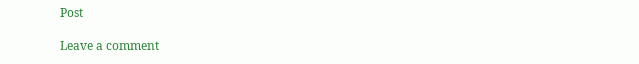Post

Leave a comment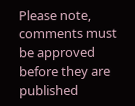Please note, comments must be approved before they are published